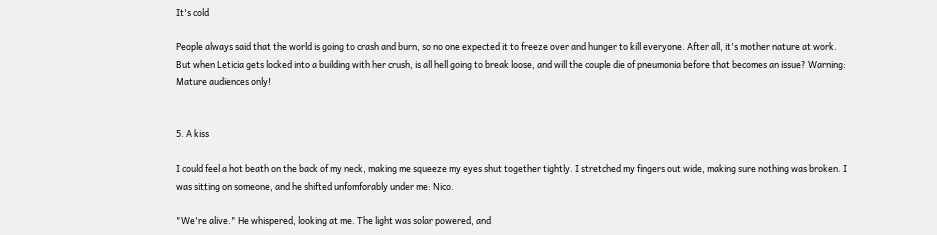It's cold

People always said that the world is going to crash and burn, so no one expected it to freeze over and hunger to kill everyone. After all, it's mother nature at work. But when Leticia gets locked into a building with her crush, is all hell going to break loose, and will the couple die of pneumonia before that becomes an issue? Warning: Mature audiences only!


5. A kiss

I could feel a hot beath on the back of my neck, making me squeeze my eyes shut together tightly. I stretched my fingers out wide, making sure nothing was broken. I was sitting on someone, and he shifted unfomforably under me: Nico.

"We're alive." He whispered, looking at me. The light was solar powered, and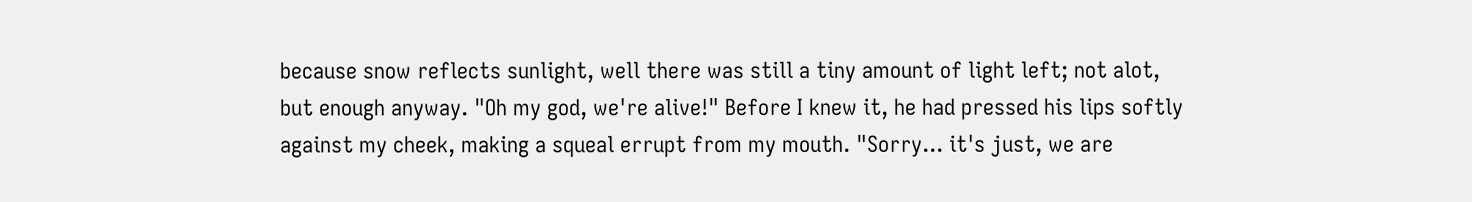because snow reflects sunlight, well there was still a tiny amount of light left; not alot, but enough anyway. "Oh my god, we're alive!" Before I knew it, he had pressed his lips softly against my cheek, making a squeal errupt from my mouth. "Sorry... it's just, we are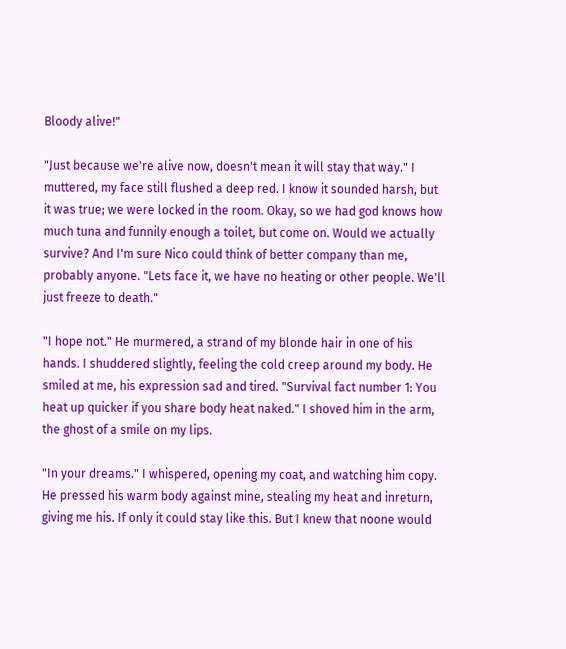Bloody alive!"

"Just because we're alive now, doesn't mean it will stay that way." I muttered, my face still flushed a deep red. I know it sounded harsh, but it was true; we were locked in the room. Okay, so we had god knows how much tuna and funnily enough a toilet, but come on. Would we actually survive? And I'm sure Nico could think of better company than me, probably anyone. "Lets face it, we have no heating or other people. We'll just freeze to death."

"I hope not." He murmered, a strand of my blonde hair in one of his hands. I shuddered slightly, feeling the cold creep around my body. He smiled at me, his expression sad and tired. "Survival fact number 1: You heat up quicker if you share body heat naked." I shoved him in the arm, the ghost of a smile on my lips.

"In your dreams." I whispered, opening my coat, and watching him copy. He pressed his warm body against mine, stealing my heat and inreturn, giving me his. If only it could stay like this. But I knew that noone would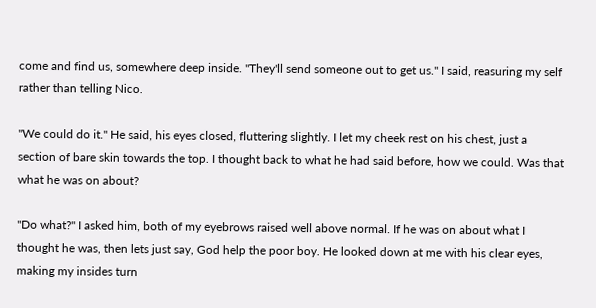come and find us, somewhere deep inside. "They'll send someone out to get us." I said, reasuring my self rather than telling Nico.

"We could do it." He said, his eyes closed, fluttering slightly. I let my cheek rest on his chest, just a section of bare skin towards the top. I thought back to what he had said before, how we could. Was that what he was on about?

"Do what?" I asked him, both of my eyebrows raised well above normal. If he was on about what I thought he was, then lets just say, God help the poor boy. He looked down at me with his clear eyes, making my insides turn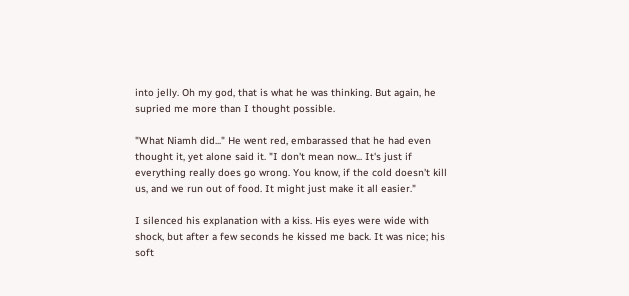into jelly. Oh my god, that is what he was thinking. But again, he supried me more than I thought possible.

"What Niamh did..." He went red, embarassed that he had even thought it, yet alone said it. "I don't mean now... It's just if everything really does go wrong. You know, if the cold doesn't kill us, and we run out of food. It might just make it all easier."

I silenced his explanation with a kiss. His eyes were wide with shock, but after a few seconds he kissed me back. It was nice; his soft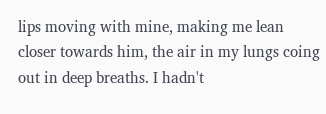lips moving with mine, making me lean closer towards him, the air in my lungs coing out in deep breaths. I hadn't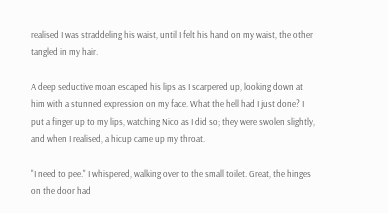realised I was straddeling his waist, until I felt his hand on my waist, the other tangled in my hair.

A deep seductive moan escaped his lips as I scarpered up, looking down at him with a stunned expression on my face. What the hell had I just done? I put a finger up to my lips, watching Nico as I did so; they were swolen slightly, and when I realised, a hicup came up my throat.

"I need to pee." I whispered, walking over to the small toilet. Great, the hinges on the door had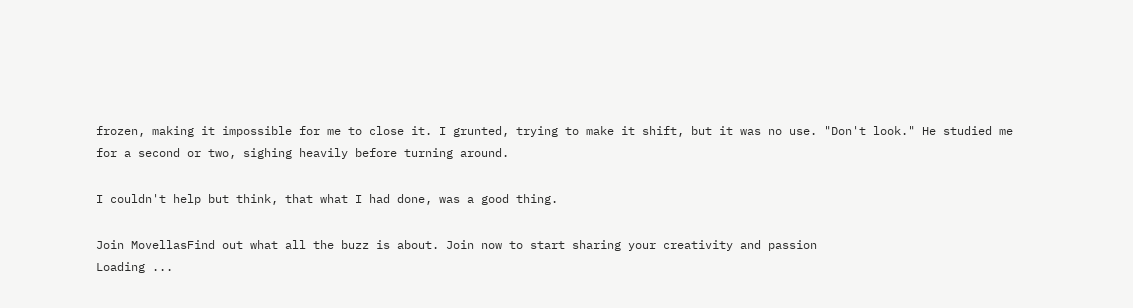frozen, making it impossible for me to close it. I grunted, trying to make it shift, but it was no use. "Don't look." He studied me for a second or two, sighing heavily before turning around.

I couldn't help but think, that what I had done, was a good thing.

Join MovellasFind out what all the buzz is about. Join now to start sharing your creativity and passion
Loading ...